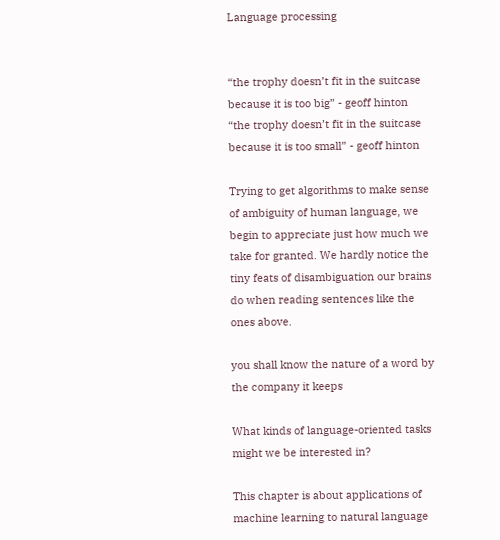Language processing


“the trophy doesn’t fit in the suitcase because it is too big” - geoff hinton “the trophy doesn’t fit in the suitcase because it is too small” - geoff hinton

Trying to get algorithms to make sense of ambiguity of human language, we begin to appreciate just how much we take for granted. We hardly notice the tiny feats of disambiguation our brains do when reading sentences like the ones above.

you shall know the nature of a word by the company it keeps

What kinds of language-oriented tasks might we be interested in?

This chapter is about applications of machine learning to natural language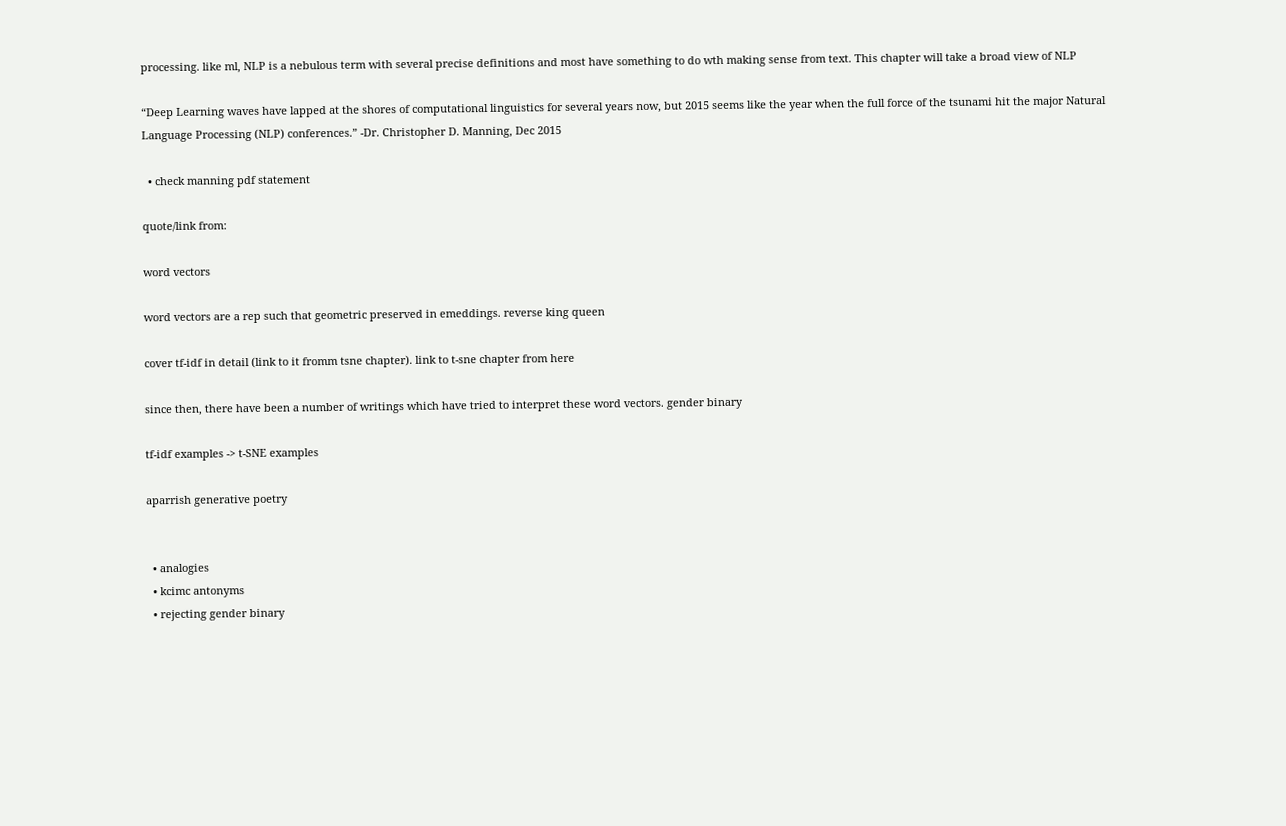processing. like ml, NLP is a nebulous term with several precise definitions and most have something to do wth making sense from text. This chapter will take a broad view of NLP

“Deep Learning waves have lapped at the shores of computational linguistics for several years now, but 2015 seems like the year when the full force of the tsunami hit the major Natural Language Processing (NLP) conferences.” -Dr. Christopher D. Manning, Dec 2015

  • check manning pdf statement

quote/link from:

word vectors

word vectors are a rep such that geometric preserved in emeddings. reverse king queen

cover tf-idf in detail (link to it fromm tsne chapter). link to t-sne chapter from here

since then, there have been a number of writings which have tried to interpret these word vectors. gender binary

tf-idf examples -> t-SNE examples

aparrish generative poetry


  • analogies
  • kcimc antonyms
  • rejecting gender binary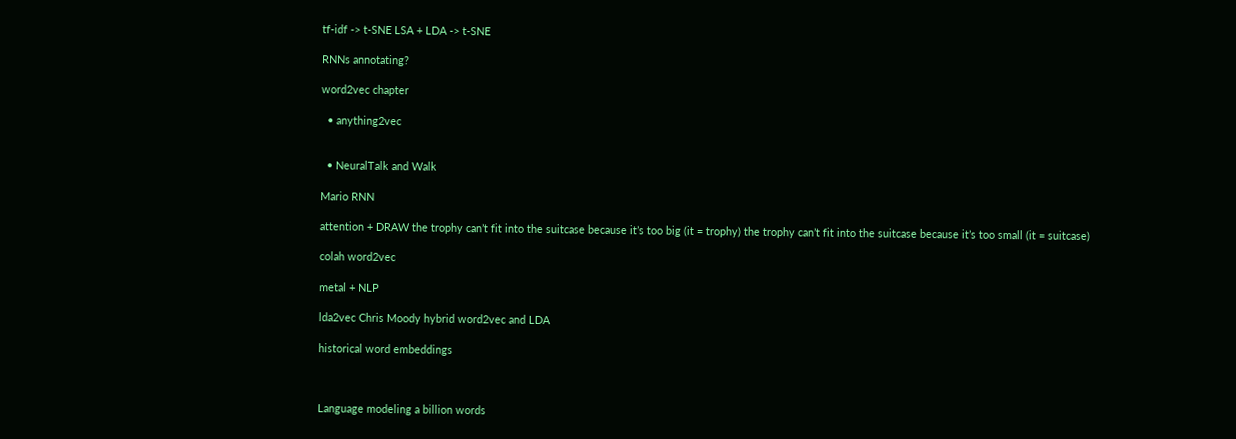tf-idf -> t-SNE LSA + LDA -> t-SNE

RNNs annotating?

word2vec chapter

  • anything2vec


  • NeuralTalk and Walk

Mario RNN

attention + DRAW the trophy can’t fit into the suitcase because it’s too big (it = trophy) the trophy can’t fit into the suitcase because it’s too small (it = suitcase)

colah word2vec

metal + NLP

lda2vec Chris Moody hybrid word2vec and LDA

historical word embeddings



Language modeling a billion words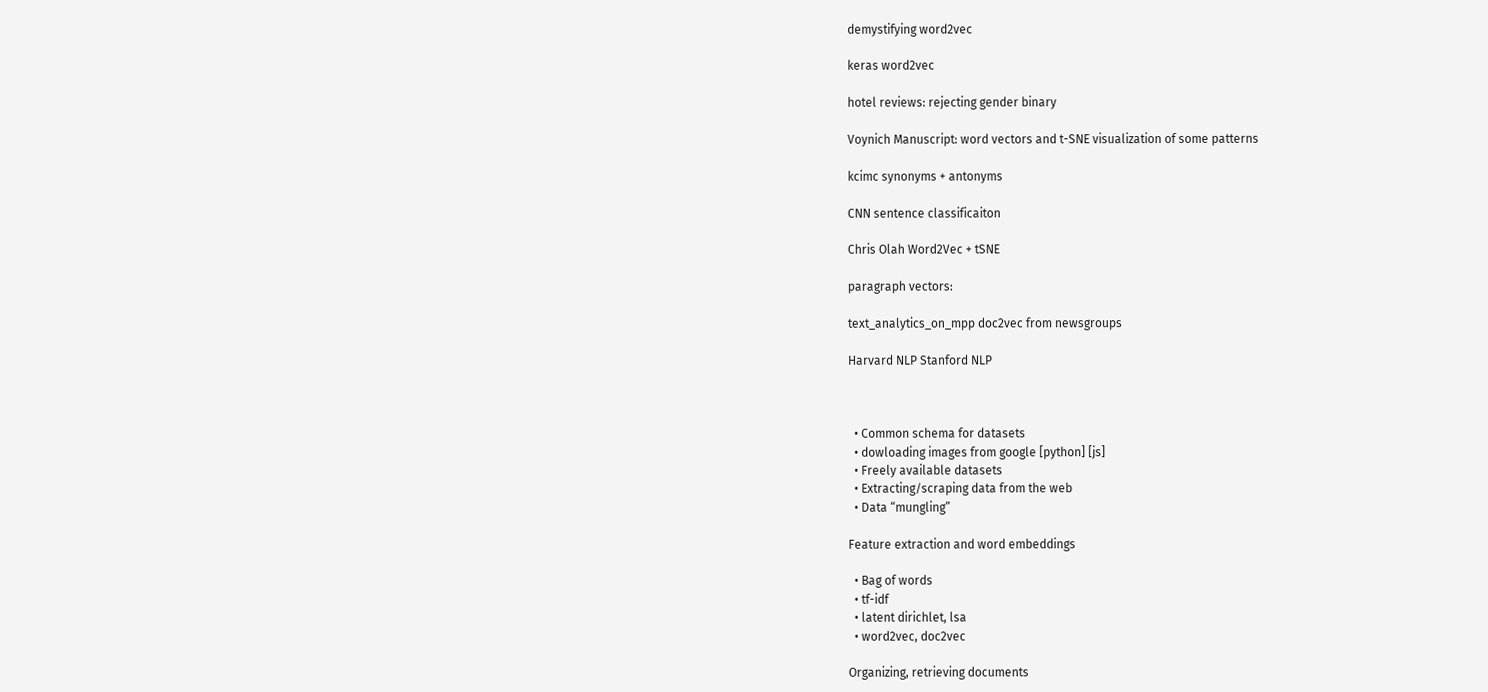demystifying word2vec

keras word2vec

hotel reviews: rejecting gender binary

Voynich Manuscript: word vectors and t-SNE visualization of some patterns

kcimc synonyms + antonyms

CNN sentence classificaiton

Chris Olah Word2Vec + tSNE

paragraph vectors:

text_analytics_on_mpp doc2vec from newsgroups

Harvard NLP Stanford NLP



  • Common schema for datasets
  • dowloading images from google [python] [js]
  • Freely available datasets
  • Extracting/scraping data from the web
  • Data “mungling”

Feature extraction and word embeddings

  • Bag of words
  • tf-idf
  • latent dirichlet, lsa
  • word2vec, doc2vec

Organizing, retrieving documents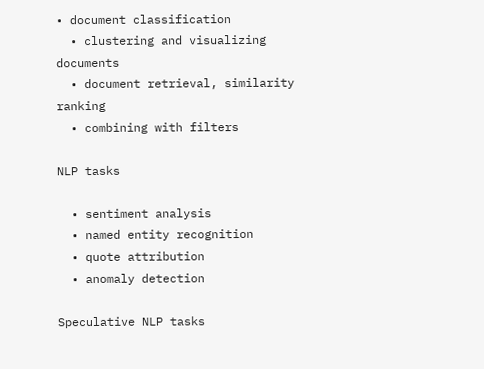• document classification
  • clustering and visualizing documents
  • document retrieval, similarity ranking
  • combining with filters

NLP tasks

  • sentiment analysis
  • named entity recognition
  • quote attribution
  • anomaly detection

Speculative NLP tasks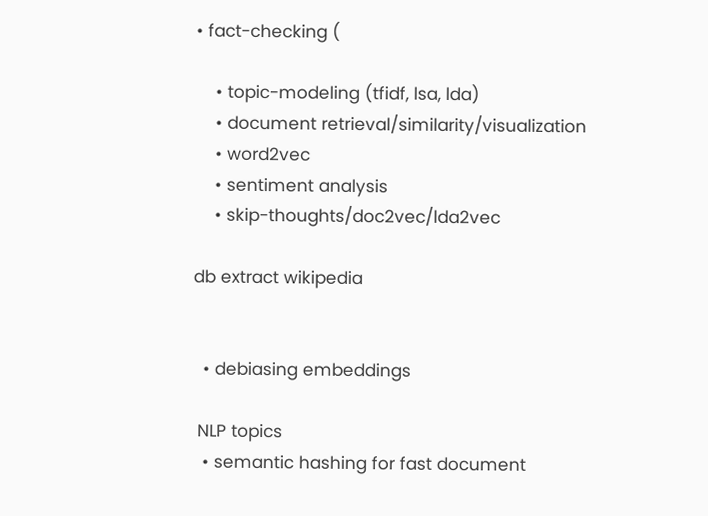• fact-checking (

    • topic-modeling (tfidf, lsa, lda)
    • document retrieval/similarity/visualization
    • word2vec
    • sentiment analysis
    • skip-thoughts/doc2vec/lda2vec

db extract wikipedia


  • debiasing embeddings

 NLP topics
  • semantic hashing for fast document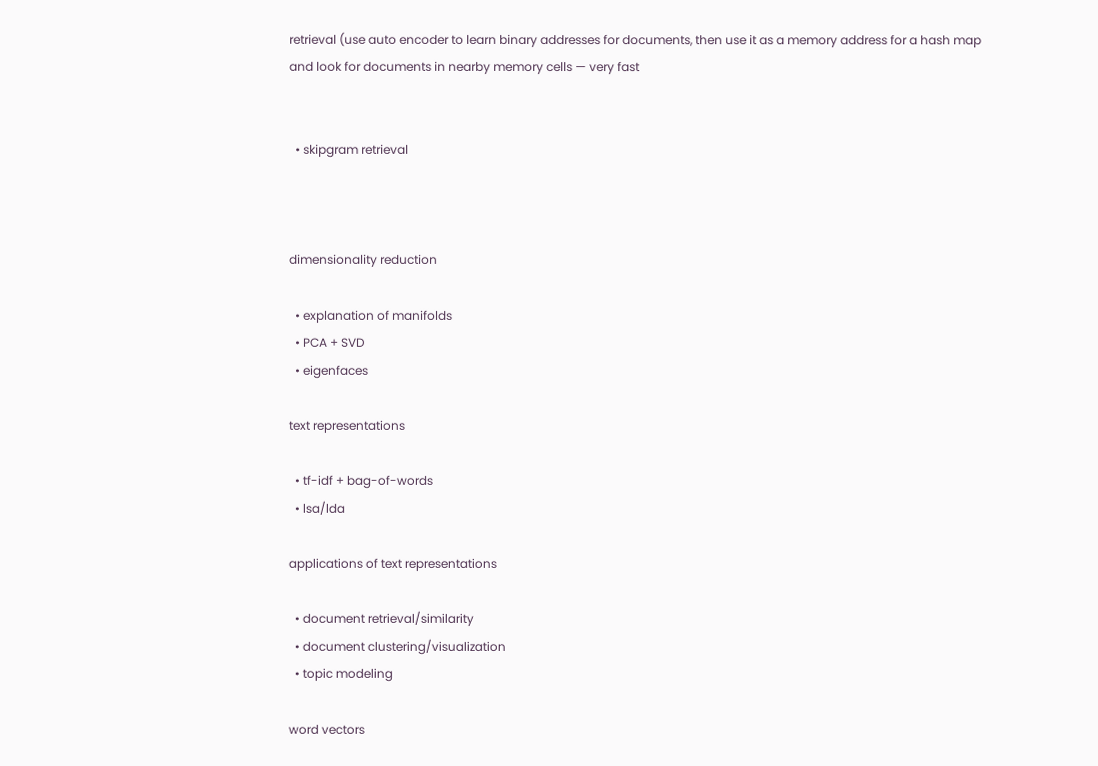retrieval (use auto encoder to learn binary addresses for documents, then use it as a memory address for a hash map and look for documents in nearby memory cells — very fast


  • skipgram retrieval



dimensionality reduction

  • explanation of manifolds
  • PCA + SVD
  • eigenfaces

text representations

  • tf-idf + bag-of-words
  • lsa/lda

applications of text representations

  • document retrieval/similarity
  • document clustering/visualization
  • topic modeling

word vectors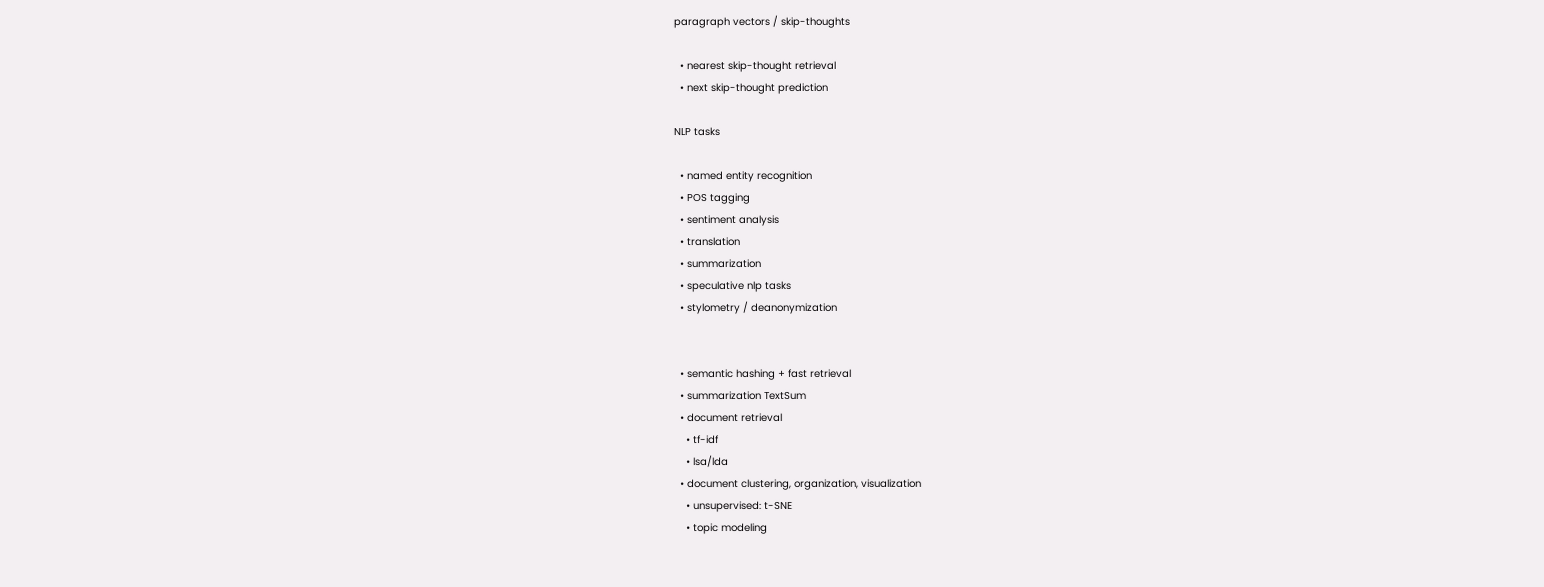paragraph vectors / skip-thoughts

  • nearest skip-thought retrieval
  • next skip-thought prediction

NLP tasks

  • named entity recognition
  • POS tagging
  • sentiment analysis
  • translation
  • summarization
  • speculative nlp tasks
  • stylometry / deanonymization


  • semantic hashing + fast retrieval
  • summarization TextSum
  • document retrieval
    • tf-idf
    • lsa/lda
  • document clustering, organization, visualization
    • unsupervised: t-SNE
    • topic modeling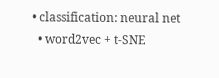• classification: neural net
  • word2vec + t-SNE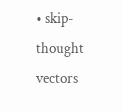• skip-thought vectors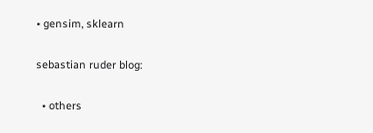• gensim, sklearn

sebastian ruder blog:

  • others